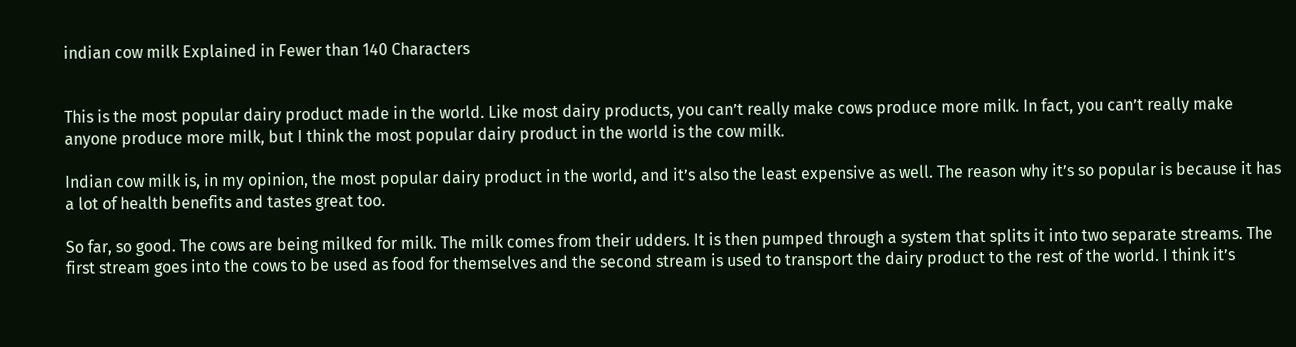indian cow milk Explained in Fewer than 140 Characters


This is the most popular dairy product made in the world. Like most dairy products, you can’t really make cows produce more milk. In fact, you can’t really make anyone produce more milk, but I think the most popular dairy product in the world is the cow milk.

Indian cow milk is, in my opinion, the most popular dairy product in the world, and it’s also the least expensive as well. The reason why it’s so popular is because it has a lot of health benefits and tastes great too.

So far, so good. The cows are being milked for milk. The milk comes from their udders. It is then pumped through a system that splits it into two separate streams. The first stream goes into the cows to be used as food for themselves and the second stream is used to transport the dairy product to the rest of the world. I think it’s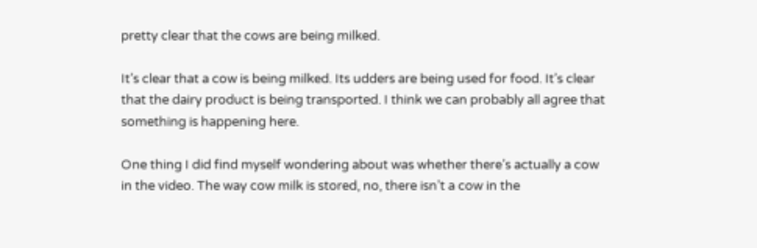pretty clear that the cows are being milked.

It’s clear that a cow is being milked. Its udders are being used for food. It’s clear that the dairy product is being transported. I think we can probably all agree that something is happening here.

One thing I did find myself wondering about was whether there’s actually a cow in the video. The way cow milk is stored, no, there isn’t a cow in the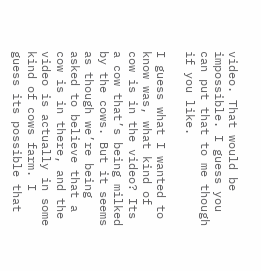video. That would be impossible. I guess you can put that to me though if you like.

I guess what I wanted to know was, what kind of cow is in the video? Its a cow that’s being milked by the cows. But it seems as though we’re being asked to believe that a cow is in there, and the video is actually in some kind of cows farm. I guess its possible that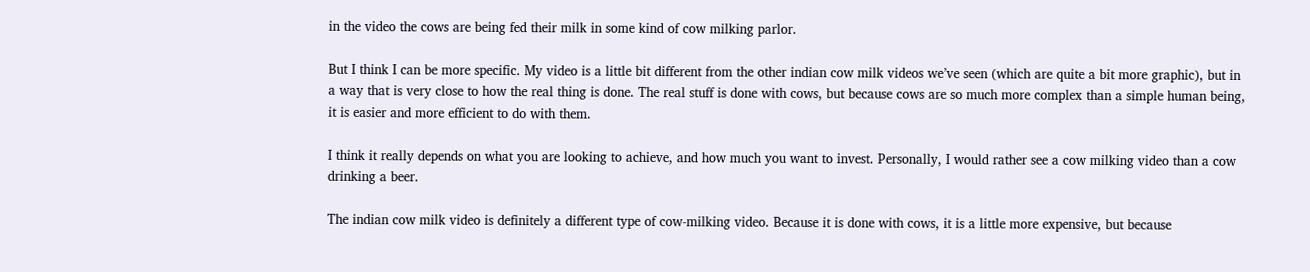in the video the cows are being fed their milk in some kind of cow milking parlor.

But I think I can be more specific. My video is a little bit different from the other indian cow milk videos we’ve seen (which are quite a bit more graphic), but in a way that is very close to how the real thing is done. The real stuff is done with cows, but because cows are so much more complex than a simple human being, it is easier and more efficient to do with them.

I think it really depends on what you are looking to achieve, and how much you want to invest. Personally, I would rather see a cow milking video than a cow drinking a beer.

The indian cow milk video is definitely a different type of cow-milking video. Because it is done with cows, it is a little more expensive, but because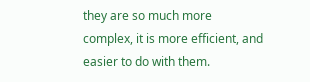they are so much more complex, it is more efficient, and easier to do with them.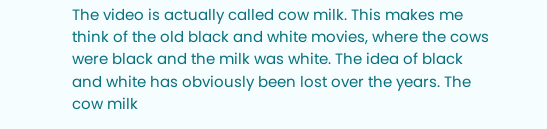The video is actually called cow milk. This makes me think of the old black and white movies, where the cows were black and the milk was white. The idea of black and white has obviously been lost over the years. The cow milk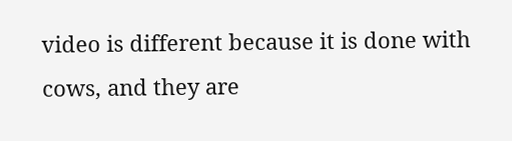video is different because it is done with cows, and they are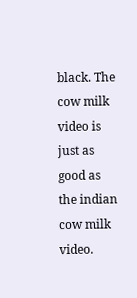black. The cow milk video is just as good as the indian cow milk video.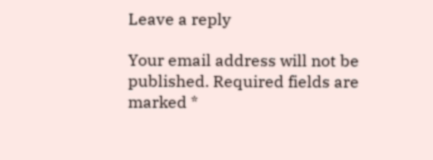Leave a reply

Your email address will not be published. Required fields are marked *